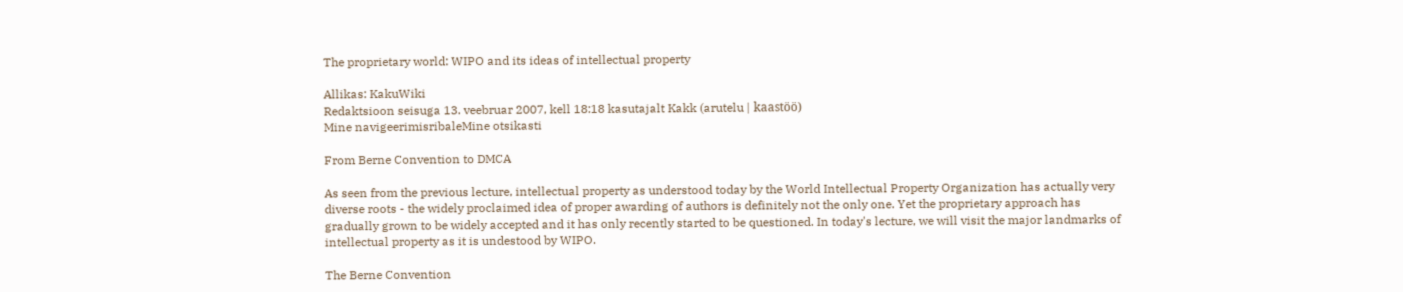The proprietary world: WIPO and its ideas of intellectual property

Allikas: KakuWiki
Redaktsioon seisuga 13. veebruar 2007, kell 18:18 kasutajalt Kakk (arutelu | kaastöö)
Mine navigeerimisribaleMine otsikasti

From Berne Convention to DMCA

As seen from the previous lecture, intellectual property as understood today by the World Intellectual Property Organization has actually very diverse roots - the widely proclaimed idea of proper awarding of authors is definitely not the only one. Yet the proprietary approach has gradually grown to be widely accepted and it has only recently started to be questioned. In today's lecture, we will visit the major landmarks of intellectual property as it is undestood by WIPO.

The Berne Convention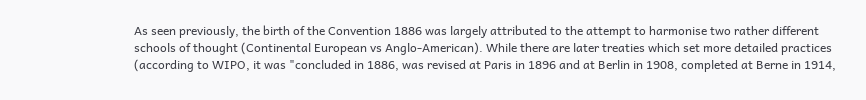As seen previously, the birth of the Convention 1886 was largely attributed to the attempt to harmonise two rather different schools of thought (Continental European vs Anglo-American). While there are later treaties which set more detailed practices (according to WIPO, it was "concluded in 1886, was revised at Paris in 1896 and at Berlin in 1908, completed at Berne in 1914,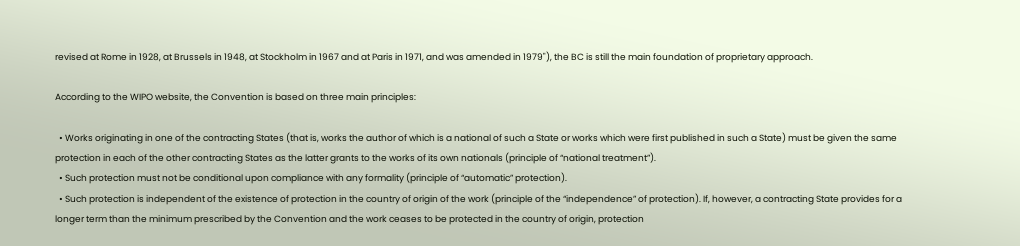revised at Rome in 1928, at Brussels in 1948, at Stockholm in 1967 and at Paris in 1971, and was amended in 1979"), the BC is still the main foundation of proprietary approach.

According to the WIPO website, the Convention is based on three main principles:

  • Works originating in one of the contracting States (that is, works the author of which is a national of such a State or works which were first published in such a State) must be given the same protection in each of the other contracting States as the latter grants to the works of its own nationals (principle of “national treatment”).
  • Such protection must not be conditional upon compliance with any formality (principle of “automatic” protection).
  • Such protection is independent of the existence of protection in the country of origin of the work (principle of the “independence” of protection). If, however, a contracting State provides for a longer term than the minimum prescribed by the Convention and the work ceases to be protected in the country of origin, protection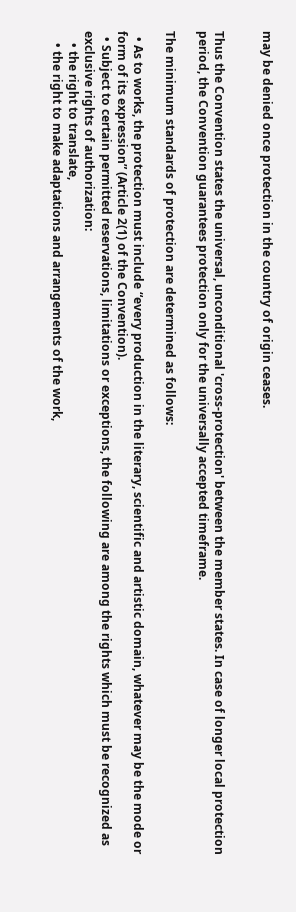may be denied once protection in the country of origin ceases.


Thus the Convention states the universal, unconditional 'cross-protection' between the member states. In case of longer local protection period, the Convention guarantees protection only for the universally accepted timeframe.

The minimum standards of protection are determined as follows:

  • As to works, the protection must include “every production in the literary, scientific and artistic domain, whatever may be the mode or form of its expression” (Article 2(1) of the Convention).
  • Subject to certain permitted reservations, limitations or exceptions, the following are among the rights which must be recognized as exclusive rights of authorization:
    • the right to translate,
    • the right to make adaptations and arrangements of the work,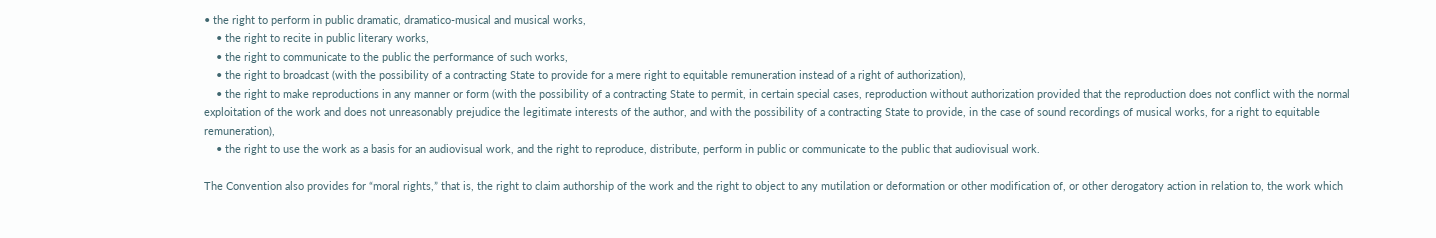• the right to perform in public dramatic, dramatico-musical and musical works,
    • the right to recite in public literary works,
    • the right to communicate to the public the performance of such works,
    • the right to broadcast (with the possibility of a contracting State to provide for a mere right to equitable remuneration instead of a right of authorization),
    • the right to make reproductions in any manner or form (with the possibility of a contracting State to permit, in certain special cases, reproduction without authorization provided that the reproduction does not conflict with the normal exploitation of the work and does not unreasonably prejudice the legitimate interests of the author, and with the possibility of a contracting State to provide, in the case of sound recordings of musical works, for a right to equitable remuneration),
    • the right to use the work as a basis for an audiovisual work, and the right to reproduce, distribute, perform in public or communicate to the public that audiovisual work.

The Convention also provides for “moral rights,” that is, the right to claim authorship of the work and the right to object to any mutilation or deformation or other modification of, or other derogatory action in relation to, the work which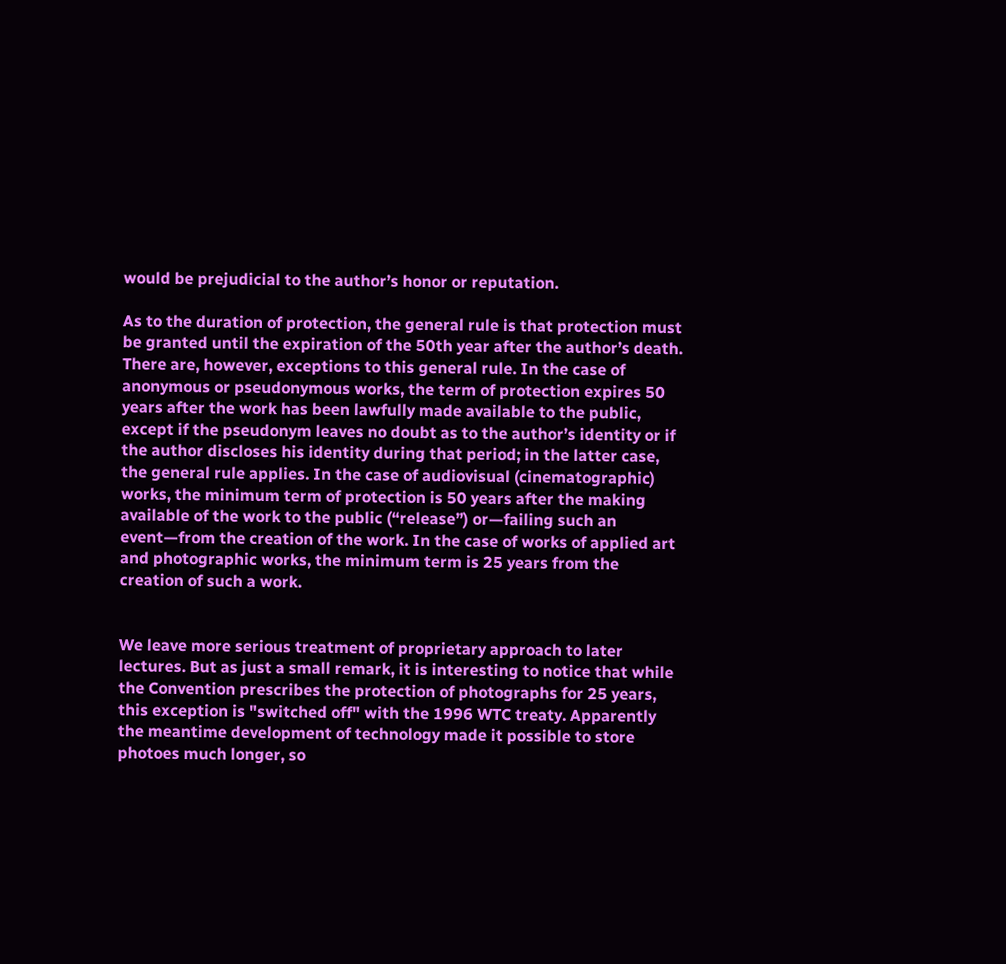would be prejudicial to the author’s honor or reputation.

As to the duration of protection, the general rule is that protection must be granted until the expiration of the 50th year after the author’s death. There are, however, exceptions to this general rule. In the case of anonymous or pseudonymous works, the term of protection expires 50 years after the work has been lawfully made available to the public, except if the pseudonym leaves no doubt as to the author’s identity or if the author discloses his identity during that period; in the latter case, the general rule applies. In the case of audiovisual (cinematographic) works, the minimum term of protection is 50 years after the making available of the work to the public (“release”) or—failing such an event—from the creation of the work. In the case of works of applied art and photographic works, the minimum term is 25 years from the creation of such a work.


We leave more serious treatment of proprietary approach to later lectures. But as just a small remark, it is interesting to notice that while the Convention prescribes the protection of photographs for 25 years, this exception is "switched off" with the 1996 WTC treaty. Apparently the meantime development of technology made it possible to store photoes much longer, so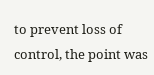to prevent loss of control, the point was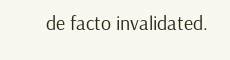de facto invalidated.